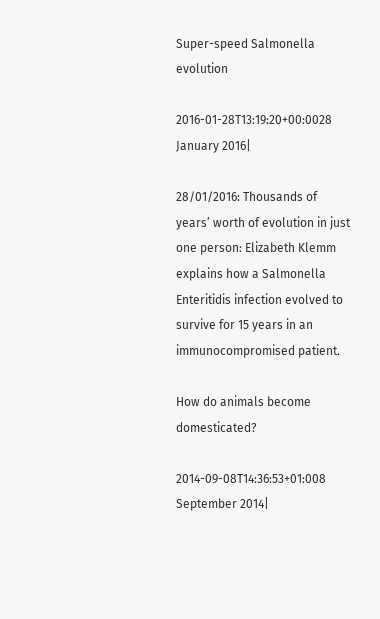Super-speed Salmonella evolution

2016-01-28T13:19:20+00:0028 January 2016|

28/01/2016: Thousands of years’ worth of evolution in just one person: Elizabeth Klemm explains how a Salmonella Enteritidis infection evolved to survive for 15 years in an immunocompromised patient.

How do animals become domesticated?

2014-09-08T14:36:53+01:008 September 2014|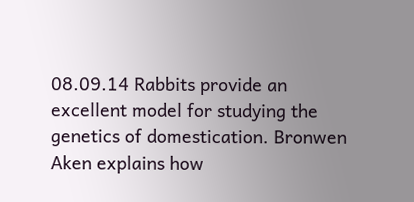08.09.14 Rabbits provide an excellent model for studying the genetics of domestication. Bronwen Aken explains how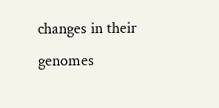changes in their genomes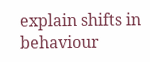explain shifts in behaviour